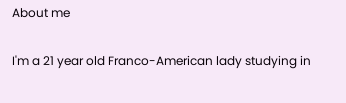About me

I'm a 21 year old Franco-American lady studying in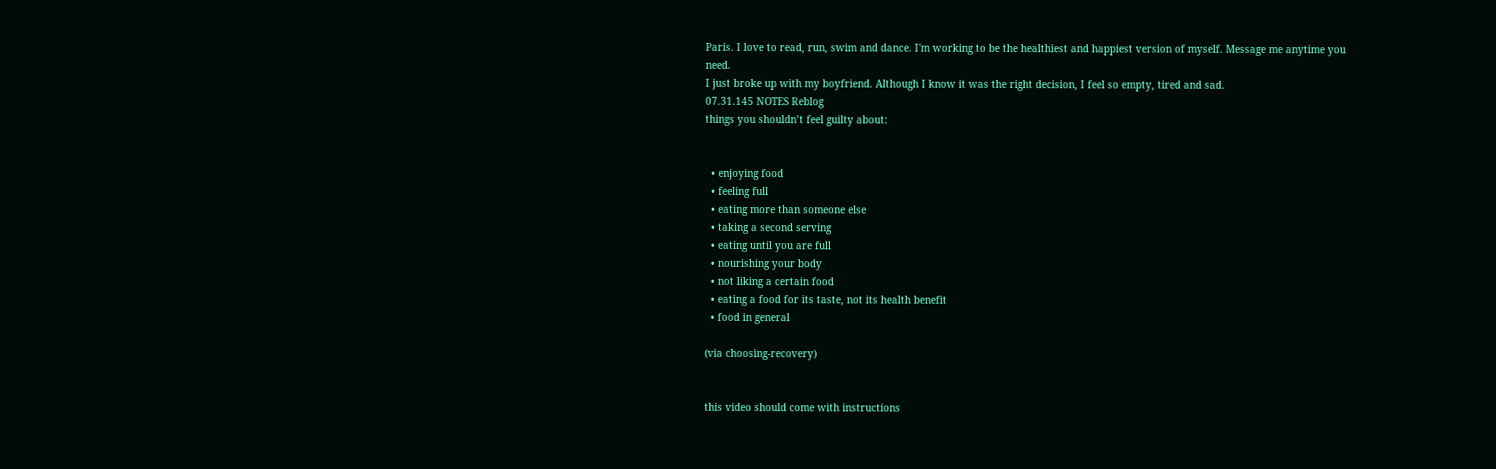Paris. I love to read, run, swim and dance. I'm working to be the healthiest and happiest version of myself. Message me anytime you need.
I just broke up with my boyfriend. Although I know it was the right decision, I feel so empty, tired and sad.
07.31.145 NOTES Reblog
things you shouldn’t feel guilty about:


  • enjoying food
  • feeling full
  • eating more than someone else
  • taking a second serving
  • eating until you are full
  • nourishing your body
  • not liking a certain food
  • eating a food for its taste, not its health benefit
  • food in general

(via choosing-recovery)


this video should come with instructions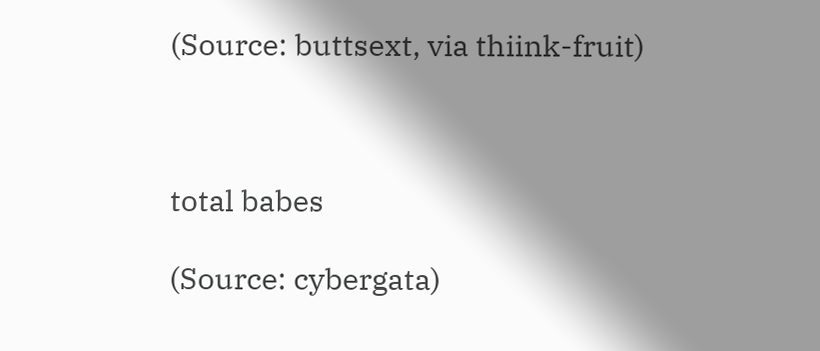(Source: buttsext, via thiink-fruit)



total babes

(Source: cybergata)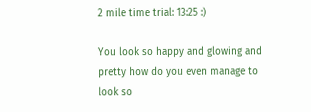2 mile time trial: 13:25 :)

You look so happy and glowing and pretty how do you even manage to look so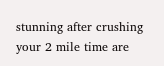stunning after crushing your 2 mile time are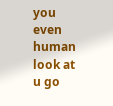you even human look at u go